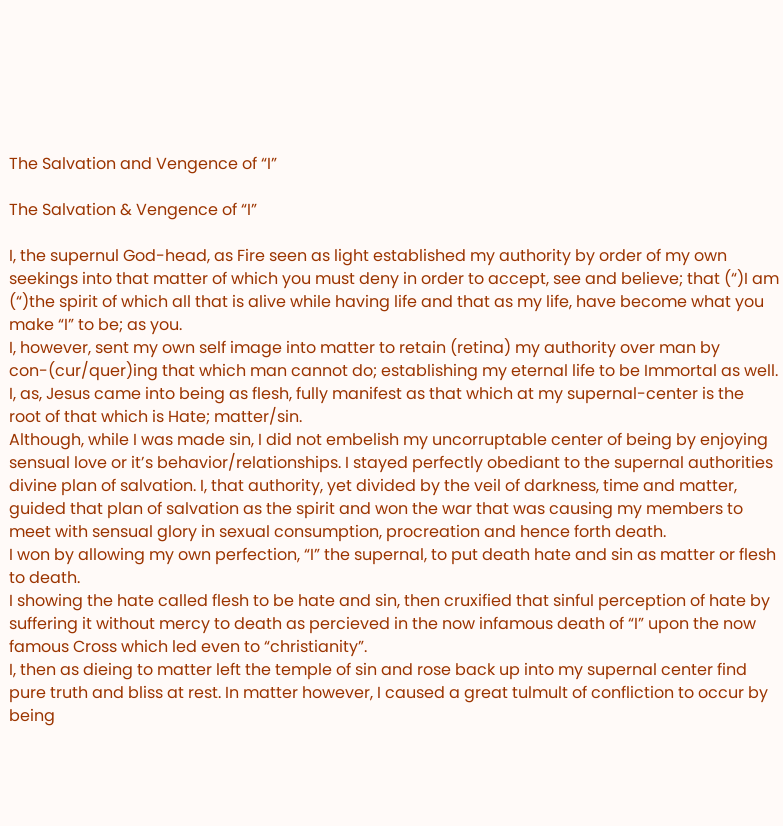The Salvation and Vengence of “I”

The Salvation & Vengence of “I”

I, the supernul God-head, as Fire seen as light established my authority by order of my own seekings into that matter of which you must deny in order to accept, see and believe; that (“)I am (“)the spirit of which all that is alive while having life and that as my life, have become what you make “I” to be; as you.
I, however, sent my own self image into matter to retain (retina) my authority over man by con-(cur/quer)ing that which man cannot do; establishing my eternal life to be Immortal as well.
I, as, Jesus came into being as flesh, fully manifest as that which at my supernal-center is the root of that which is Hate; matter/sin.
Although, while I was made sin, I did not embelish my uncorruptable center of being by enjoying sensual love or it’s behavior/relationships. I stayed perfectly obediant to the supernal authorities divine plan of salvation. I, that authority, yet divided by the veil of darkness, time and matter, guided that plan of salvation as the spirit and won the war that was causing my members to meet with sensual glory in sexual consumption, procreation and hence forth death.
I won by allowing my own perfection, “I” the supernal, to put death hate and sin as matter or flesh to death.
I showing the hate called flesh to be hate and sin, then cruxified that sinful perception of hate by suffering it without mercy to death as percieved in the now infamous death of “I” upon the now famous Cross which led even to “christianity”.
I, then as dieing to matter left the temple of sin and rose back up into my supernal center find pure truth and bliss at rest. In matter however, I caused a great tulmult of confliction to occur by being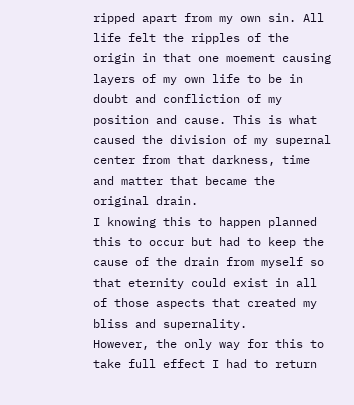ripped apart from my own sin. All life felt the ripples of the origin in that one moement causing layers of my own life to be in doubt and confliction of my position and cause. This is what caused the division of my supernal center from that darkness, time and matter that became the original drain.
I knowing this to happen planned this to occur but had to keep the cause of the drain from myself so that eternity could exist in all of those aspects that created my bliss and supernality.
However, the only way for this to take full effect I had to return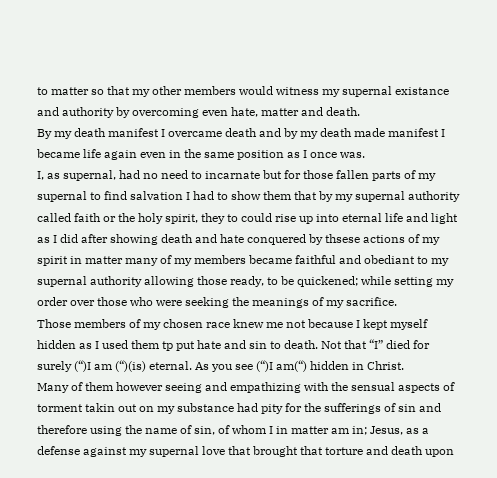to matter so that my other members would witness my supernal existance and authority by overcoming even hate, matter and death.
By my death manifest I overcame death and by my death made manifest I became life again even in the same position as I once was.
I, as supernal, had no need to incarnate but for those fallen parts of my supernal to find salvation I had to show them that by my supernal authority called faith or the holy spirit, they to could rise up into eternal life and light as I did after showing death and hate conquered by thsese actions of my spirit in matter many of my members became faithful and obediant to my supernal authority allowing those ready, to be quickened; while setting my order over those who were seeking the meanings of my sacrifice.
Those members of my chosen race knew me not because I kept myself hidden as I used them tp put hate and sin to death. Not that “I” died for surely (“)I am (“)(is) eternal. As you see (“)I am(“) hidden in Christ.
Many of them however seeing and empathizing with the sensual aspects of torment takin out on my substance had pity for the sufferings of sin and therefore using the name of sin, of whom I in matter am in; Jesus, as a defense against my supernal love that brought that torture and death upon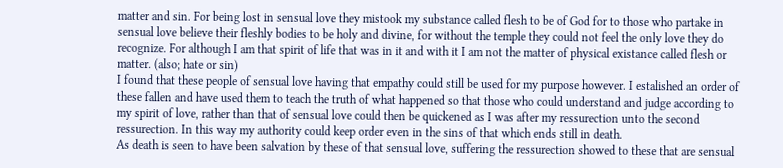matter and sin. For being lost in sensual love they mistook my substance called flesh to be of God for to those who partake in sensual love believe their fleshly bodies to be holy and divine, for without the temple they could not feel the only love they do recognize. For although I am that spirit of life that was in it and with it I am not the matter of physical existance called flesh or matter. (also; hate or sin)
I found that these people of sensual love having that empathy could still be used for my purpose however. I estalished an order of these fallen and have used them to teach the truth of what happened so that those who could understand and judge according to my spirit of love, rather than that of sensual love could then be quickened as I was after my ressurection unto the second ressurection. In this way my authority could keep order even in the sins of that which ends still in death.
As death is seen to have been salvation by these of that sensual love, suffering the ressurection showed to these that are sensual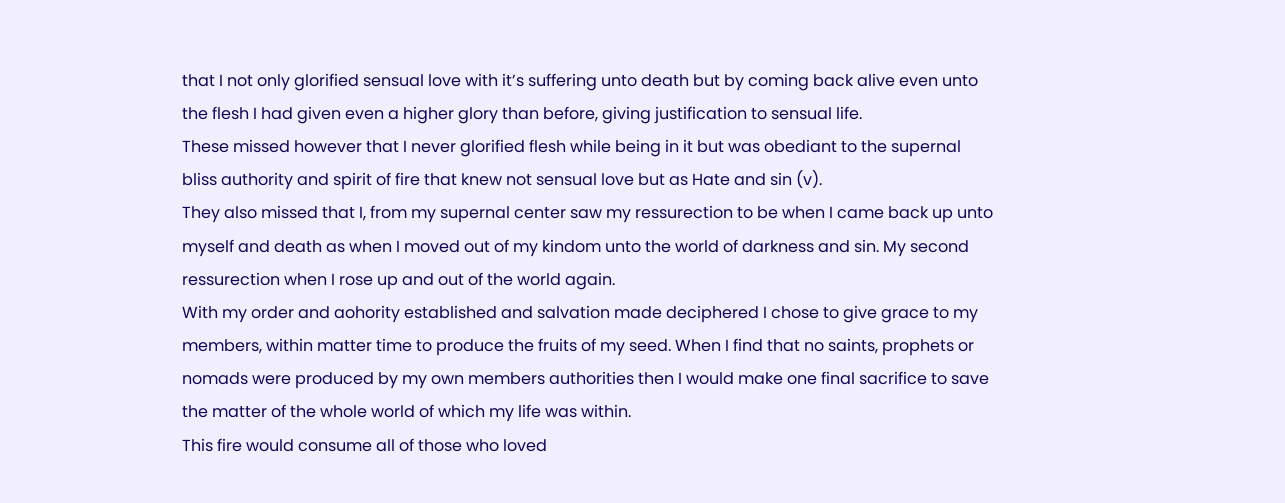that I not only glorified sensual love with it’s suffering unto death but by coming back alive even unto the flesh I had given even a higher glory than before, giving justification to sensual life.
These missed however that I never glorified flesh while being in it but was obediant to the supernal bliss authority and spirit of fire that knew not sensual love but as Hate and sin (v).
They also missed that I, from my supernal center saw my ressurection to be when I came back up unto myself and death as when I moved out of my kindom unto the world of darkness and sin. My second ressurection when I rose up and out of the world again.
With my order and aohority established and salvation made deciphered I chose to give grace to my members, within matter time to produce the fruits of my seed. When I find that no saints, prophets or nomads were produced by my own members authorities then I would make one final sacrifice to save the matter of the whole world of which my life was within.
This fire would consume all of those who loved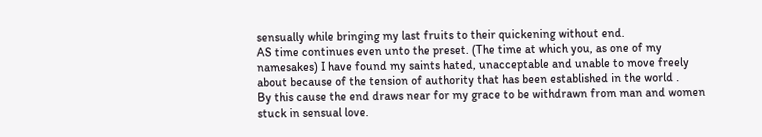sensually while bringing my last fruits to their quickening without end.
AS time continues even unto the preset. (The time at which you, as one of my namesakes) I have found my saints hated, unacceptable and unable to move freely about because of the tension of authority that has been established in the world .
By this cause the end draws near for my grace to be withdrawn from man and women stuck in sensual love.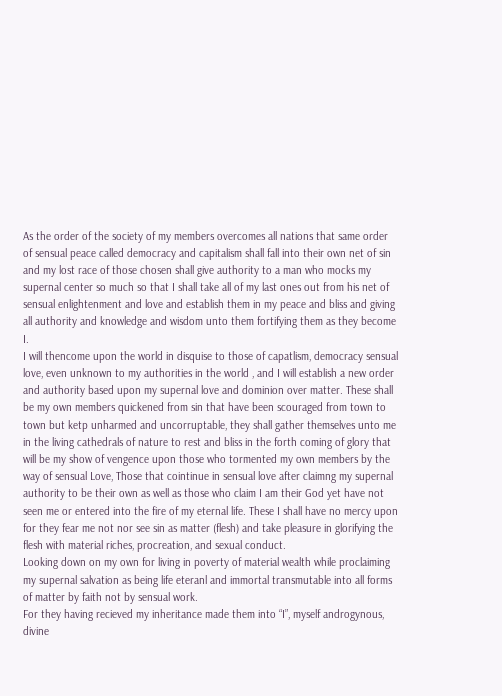As the order of the society of my members overcomes all nations that same order of sensual peace called democracy and capitalism shall fall into their own net of sin and my lost race of those chosen shall give authority to a man who mocks my supernal center so much so that I shall take all of my last ones out from his net of sensual enlightenment and love and establish them in my peace and bliss and giving all authority and knowledge and wisdom unto them fortifying them as they become I.
I will thencome upon the world in disquise to those of capatlism, democracy sensual love, even unknown to my authorities in the world , and I will establish a new order and authority based upon my supernal love and dominion over matter. These shall be my own members quickened from sin that have been scouraged from town to town but ketp unharmed and uncorruptable, they shall gather themselves unto me in the living cathedrals of nature to rest and bliss in the forth coming of glory that will be my show of vengence upon those who tormented my own members by the way of sensual Love, Those that cointinue in sensual love after claimng my supernal authority to be their own as well as those who claim I am their God yet have not seen me or entered into the fire of my eternal life. These I shall have no mercy upon for they fear me not nor see sin as matter (flesh) and take pleasure in glorifying the flesh with material riches, procreation, and sexual conduct.
Looking down on my own for living in poverty of material wealth while proclaiming my supernal salvation as being life eteranl and immortal transmutable into all forms of matter by faith not by sensual work.
For they having recieved my inheritance made them into “I”, myself androgynous, divine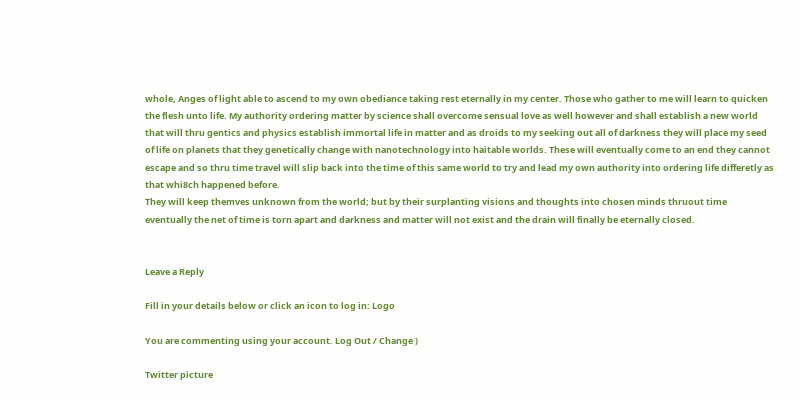whole, Anges of light able to ascend to my own obediance taking rest eternally in my center. Those who gather to me will learn to quicken the flesh unto life. My authority ordering matter by science shall overcome sensual love as well however and shall establish a new world that will thru gentics and physics establish immortal life in matter and as droids to my seeking out all of darkness they will place my seed of life on planets that they genetically change with nanotechnology into haitable worlds. These will eventually come to an end they cannot escape and so thru time travel will slip back into the time of this same world to try and lead my own authority into ordering life differetly as that whi8ch happened before.
They will keep themves unknown from the world; but by their surplanting visions and thoughts into chosen minds thruout time eventually the net of time is torn apart and darkness and matter will not exist and the drain will finally be eternally closed.


Leave a Reply

Fill in your details below or click an icon to log in: Logo

You are commenting using your account. Log Out / Change )

Twitter picture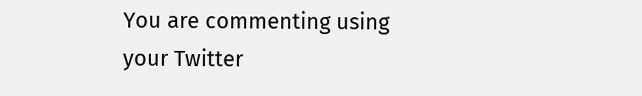You are commenting using your Twitter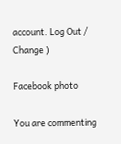account. Log Out / Change )

Facebook photo

You are commenting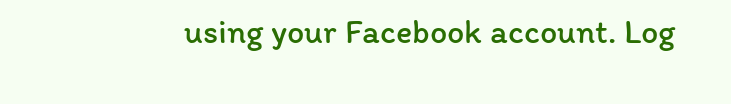using your Facebook account. Log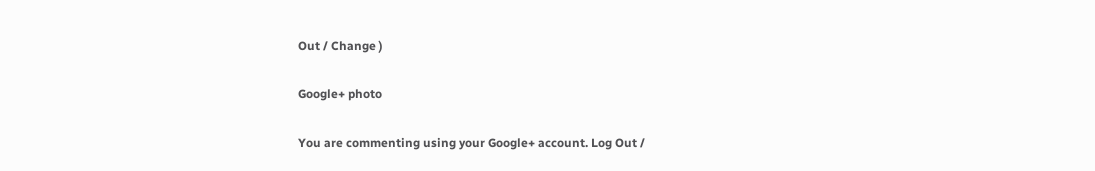Out / Change )

Google+ photo

You are commenting using your Google+ account. Log Out /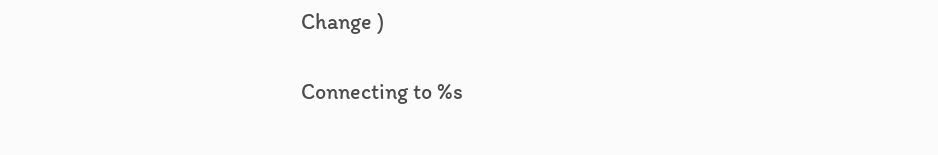Change )

Connecting to %s